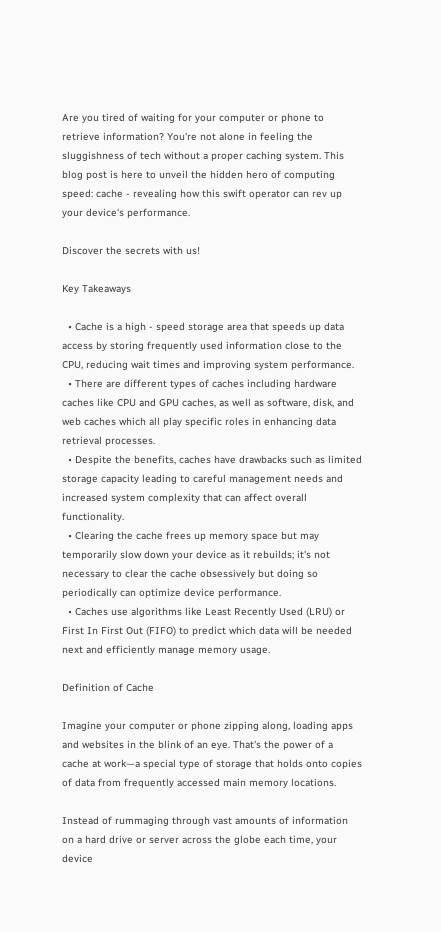Are you tired of waiting for your computer or phone to retrieve information? You're not alone in feeling the sluggishness of tech without a proper caching system. This blog post is here to unveil the hidden hero of computing speed: cache - revealing how this swift operator can rev up your device's performance.

Discover the secrets with us!

Key Takeaways

  • Cache is a high - speed storage area that speeds up data access by storing frequently used information close to the CPU, reducing wait times and improving system performance.
  • There are different types of caches including hardware caches like CPU and GPU caches, as well as software, disk, and web caches which all play specific roles in enhancing data retrieval processes.
  • Despite the benefits, caches have drawbacks such as limited storage capacity leading to careful management needs and increased system complexity that can affect overall functionality.
  • Clearing the cache frees up memory space but may temporarily slow down your device as it rebuilds; it's not necessary to clear the cache obsessively but doing so periodically can optimize device performance.
  • Caches use algorithms like Least Recently Used (LRU) or First In First Out (FIFO) to predict which data will be needed next and efficiently manage memory usage.

Definition of Cache

Imagine your computer or phone zipping along, loading apps and websites in the blink of an eye. That's the power of a cache at work—a special type of storage that holds onto copies of data from frequently accessed main memory locations.

Instead of rummaging through vast amounts of information on a hard drive or server across the globe each time, your device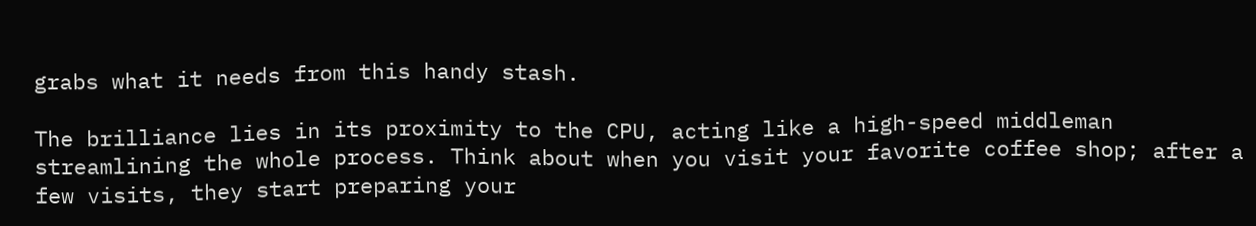grabs what it needs from this handy stash.

The brilliance lies in its proximity to the CPU, acting like a high-speed middleman streamlining the whole process. Think about when you visit your favorite coffee shop; after a few visits, they start preparing your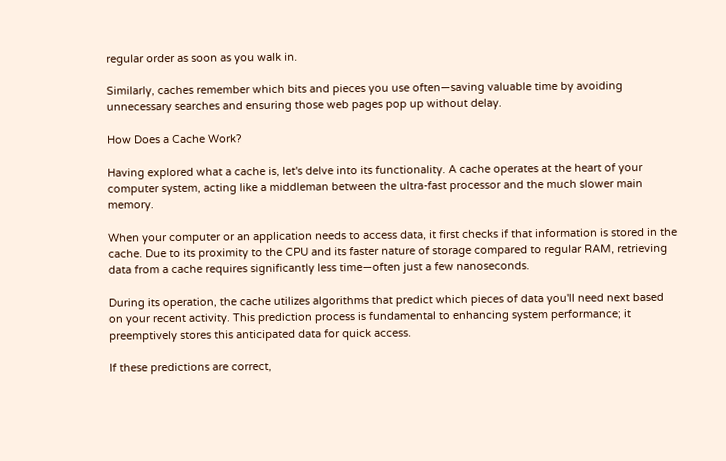regular order as soon as you walk in.

Similarly, caches remember which bits and pieces you use often—saving valuable time by avoiding unnecessary searches and ensuring those web pages pop up without delay.

How Does a Cache Work?

Having explored what a cache is, let's delve into its functionality. A cache operates at the heart of your computer system, acting like a middleman between the ultra-fast processor and the much slower main memory.

When your computer or an application needs to access data, it first checks if that information is stored in the cache. Due to its proximity to the CPU and its faster nature of storage compared to regular RAM, retrieving data from a cache requires significantly less time—often just a few nanoseconds.

During its operation, the cache utilizes algorithms that predict which pieces of data you'll need next based on your recent activity. This prediction process is fundamental to enhancing system performance; it preemptively stores this anticipated data for quick access.

If these predictions are correct,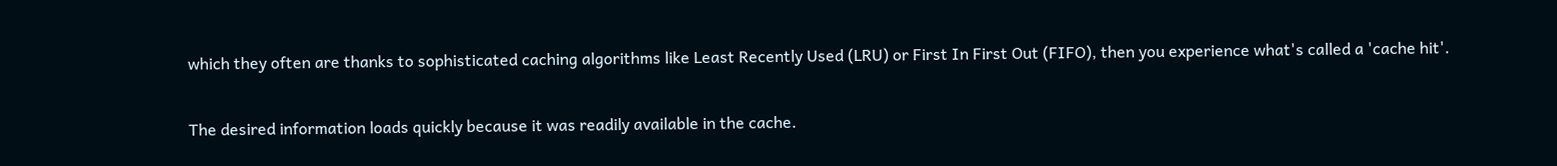which they often are thanks to sophisticated caching algorithms like Least Recently Used (LRU) or First In First Out (FIFO), then you experience what's called a 'cache hit'.

The desired information loads quickly because it was readily available in the cache.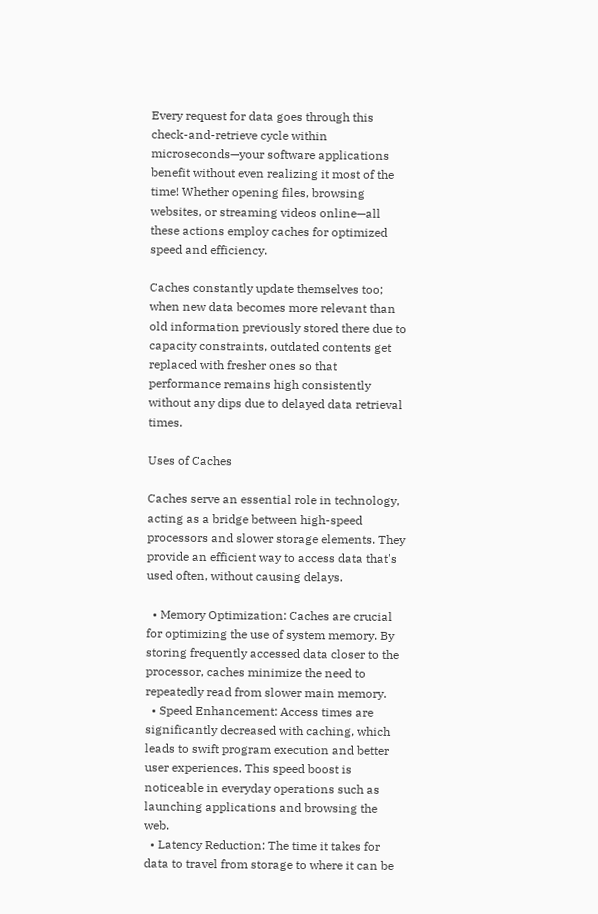Every request for data goes through this check-and-retrieve cycle within microseconds—your software applications benefit without even realizing it most of the time! Whether opening files, browsing websites, or streaming videos online—all these actions employ caches for optimized speed and efficiency.

Caches constantly update themselves too; when new data becomes more relevant than old information previously stored there due to capacity constraints, outdated contents get replaced with fresher ones so that performance remains high consistently without any dips due to delayed data retrieval times.

Uses of Caches

Caches serve an essential role in technology, acting as a bridge between high-speed processors and slower storage elements. They provide an efficient way to access data that's used often, without causing delays.

  • Memory Optimization: Caches are crucial for optimizing the use of system memory. By storing frequently accessed data closer to the processor, caches minimize the need to repeatedly read from slower main memory.
  • Speed Enhancement: Access times are significantly decreased with caching, which leads to swift program execution and better user experiences. This speed boost is noticeable in everyday operations such as launching applications and browsing the web.
  • Latency Reduction: The time it takes for data to travel from storage to where it can be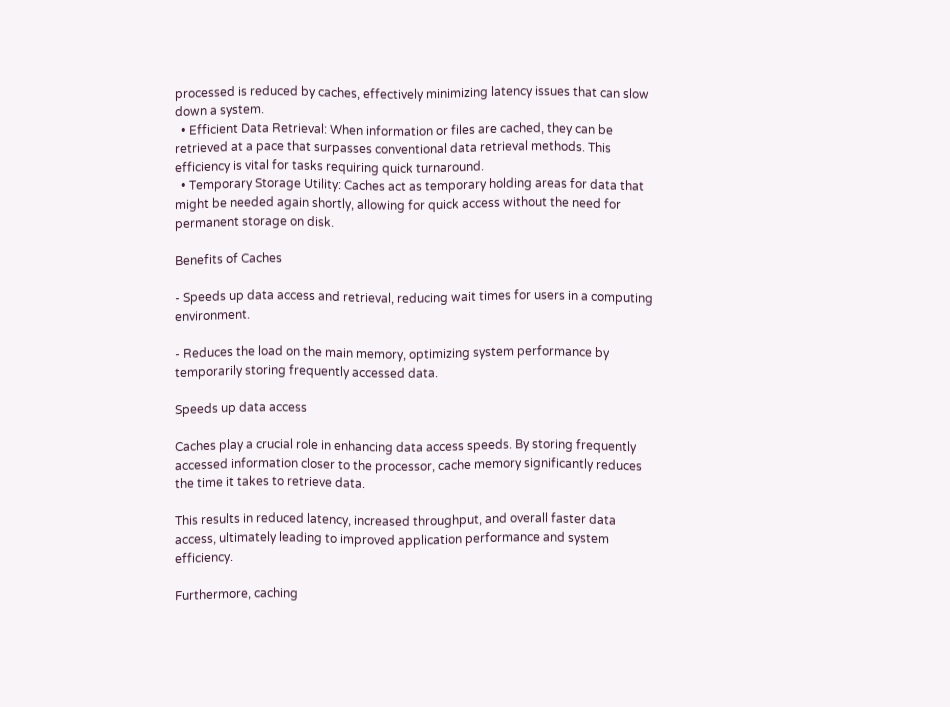processed is reduced by caches, effectively minimizing latency issues that can slow down a system.
  • Efficient Data Retrieval: When information or files are cached, they can be retrieved at a pace that surpasses conventional data retrieval methods. This efficiency is vital for tasks requiring quick turnaround.
  • Temporary Storage Utility: Caches act as temporary holding areas for data that might be needed again shortly, allowing for quick access without the need for permanent storage on disk.

Benefits of Caches

- Speeds up data access and retrieval, reducing wait times for users in a computing environment.

- Reduces the load on the main memory, optimizing system performance by temporarily storing frequently accessed data.

Speeds up data access

Caches play a crucial role in enhancing data access speeds. By storing frequently accessed information closer to the processor, cache memory significantly reduces the time it takes to retrieve data.

This results in reduced latency, increased throughput, and overall faster data access, ultimately leading to improved application performance and system efficiency.

Furthermore, caching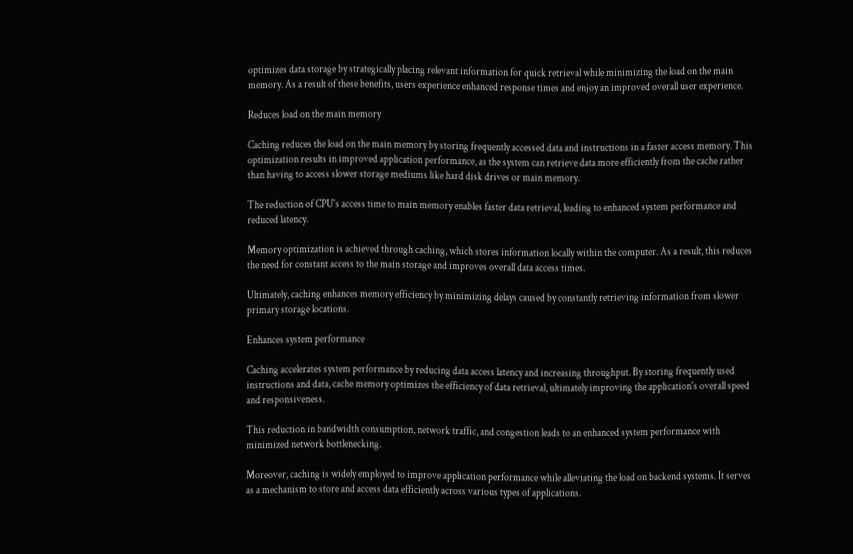optimizes data storage by strategically placing relevant information for quick retrieval while minimizing the load on the main memory. As a result of these benefits, users experience enhanced response times and enjoy an improved overall user experience.

Reduces load on the main memory

Caching reduces the load on the main memory by storing frequently accessed data and instructions in a faster access memory. This optimization results in improved application performance, as the system can retrieve data more efficiently from the cache rather than having to access slower storage mediums like hard disk drives or main memory.

The reduction of CPU's access time to main memory enables faster data retrieval, leading to enhanced system performance and reduced latency.

Memory optimization is achieved through caching, which stores information locally within the computer. As a result, this reduces the need for constant access to the main storage and improves overall data access times.

Ultimately, caching enhances memory efficiency by minimizing delays caused by constantly retrieving information from slower primary storage locations.

Enhances system performance

Caching accelerates system performance by reducing data access latency and increasing throughput. By storing frequently used instructions and data, cache memory optimizes the efficiency of data retrieval, ultimately improving the application's overall speed and responsiveness.

This reduction in bandwidth consumption, network traffic, and congestion leads to an enhanced system performance with minimized network bottlenecking.

Moreover, caching is widely employed to improve application performance while alleviating the load on backend systems. It serves as a mechanism to store and access data efficiently across various types of applications.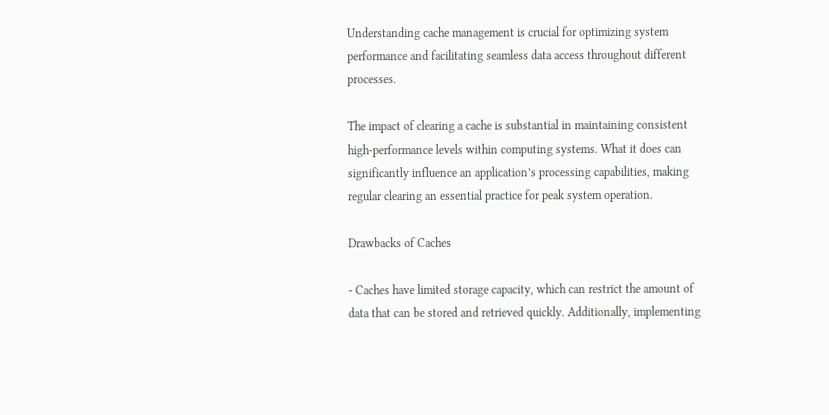Understanding cache management is crucial for optimizing system performance and facilitating seamless data access throughout different processes.

The impact of clearing a cache is substantial in maintaining consistent high-performance levels within computing systems. What it does can significantly influence an application’s processing capabilities, making regular clearing an essential practice for peak system operation.

Drawbacks of Caches

- Caches have limited storage capacity, which can restrict the amount of data that can be stored and retrieved quickly. Additionally, implementing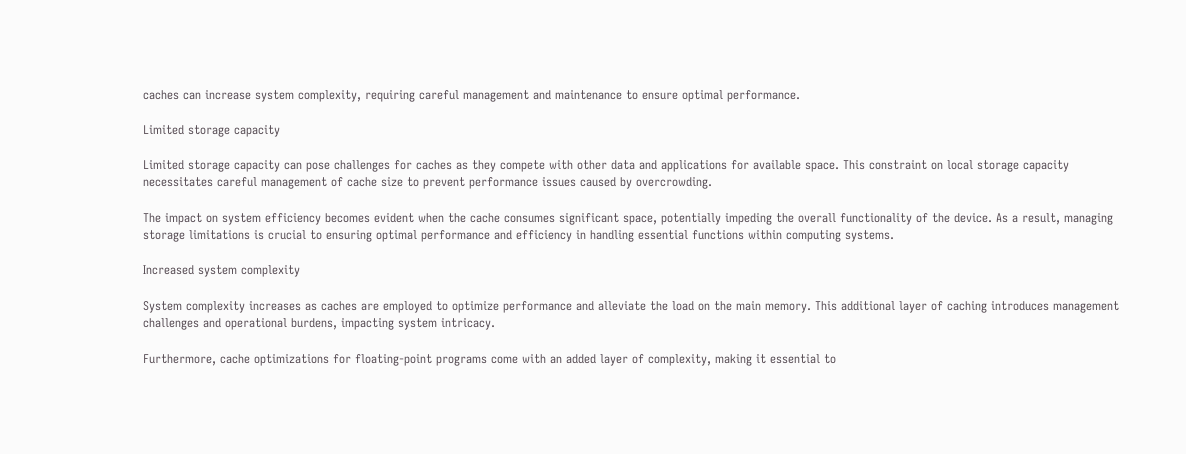caches can increase system complexity, requiring careful management and maintenance to ensure optimal performance.

Limited storage capacity

Limited storage capacity can pose challenges for caches as they compete with other data and applications for available space. This constraint on local storage capacity necessitates careful management of cache size to prevent performance issues caused by overcrowding.

The impact on system efficiency becomes evident when the cache consumes significant space, potentially impeding the overall functionality of the device. As a result, managing storage limitations is crucial to ensuring optimal performance and efficiency in handling essential functions within computing systems.

Increased system complexity

System complexity increases as caches are employed to optimize performance and alleviate the load on the main memory. This additional layer of caching introduces management challenges and operational burdens, impacting system intricacy.

Furthermore, cache optimizations for floating-point programs come with an added layer of complexity, making it essential to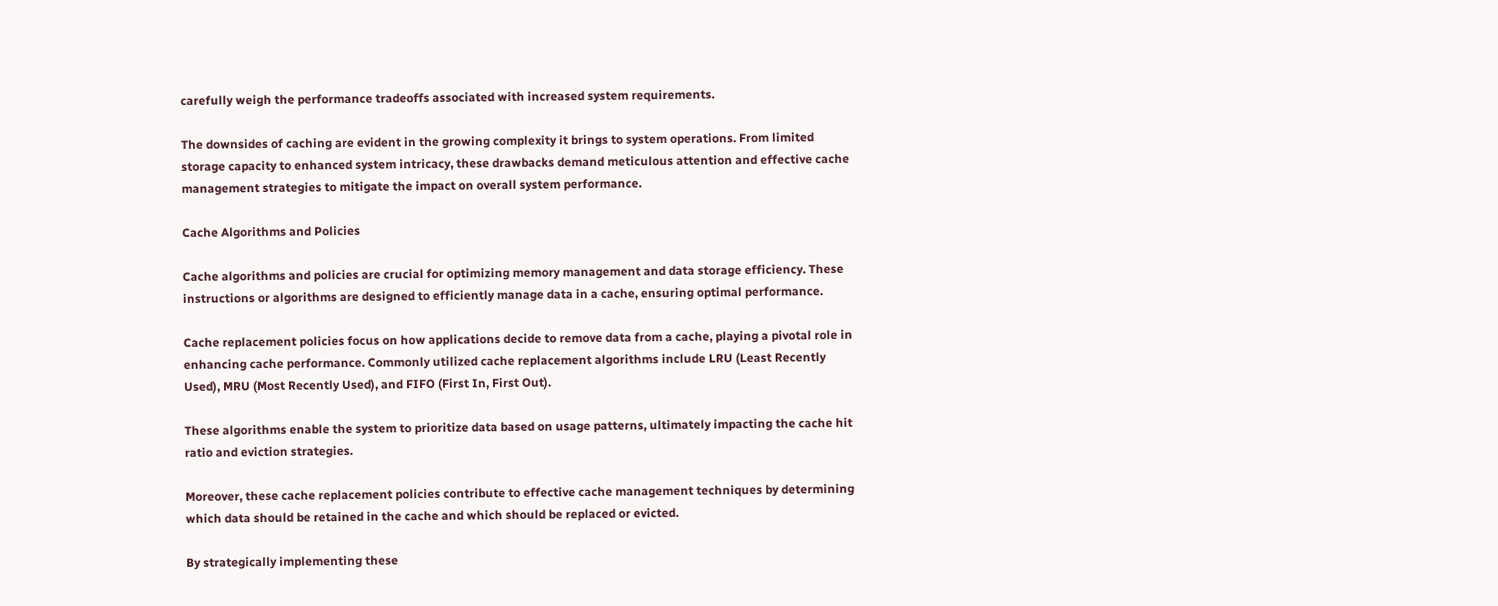carefully weigh the performance tradeoffs associated with increased system requirements.

The downsides of caching are evident in the growing complexity it brings to system operations. From limited storage capacity to enhanced system intricacy, these drawbacks demand meticulous attention and effective cache management strategies to mitigate the impact on overall system performance.

Cache Algorithms and Policies

Cache algorithms and policies are crucial for optimizing memory management and data storage efficiency. These instructions or algorithms are designed to efficiently manage data in a cache, ensuring optimal performance.

Cache replacement policies focus on how applications decide to remove data from a cache, playing a pivotal role in enhancing cache performance. Commonly utilized cache replacement algorithms include LRU (Least Recently Used), MRU (Most Recently Used), and FIFO (First In, First Out).

These algorithms enable the system to prioritize data based on usage patterns, ultimately impacting the cache hit ratio and eviction strategies.

Moreover, these cache replacement policies contribute to effective cache management techniques by determining which data should be retained in the cache and which should be replaced or evicted.

By strategically implementing these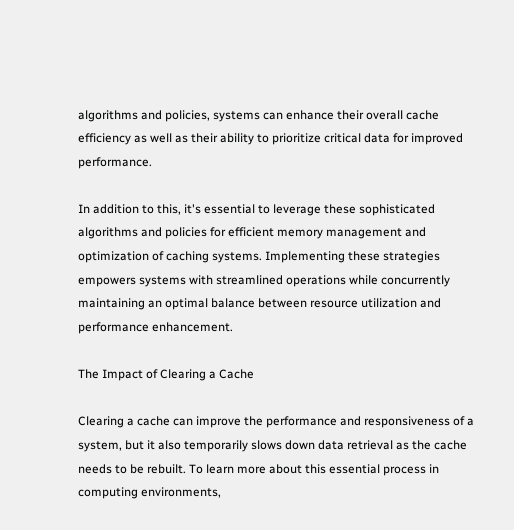algorithms and policies, systems can enhance their overall cache efficiency as well as their ability to prioritize critical data for improved performance.

In addition to this, it's essential to leverage these sophisticated algorithms and policies for efficient memory management and optimization of caching systems. Implementing these strategies empowers systems with streamlined operations while concurrently maintaining an optimal balance between resource utilization and performance enhancement.

The Impact of Clearing a Cache

Clearing a cache can improve the performance and responsiveness of a system, but it also temporarily slows down data retrieval as the cache needs to be rebuilt. To learn more about this essential process in computing environments,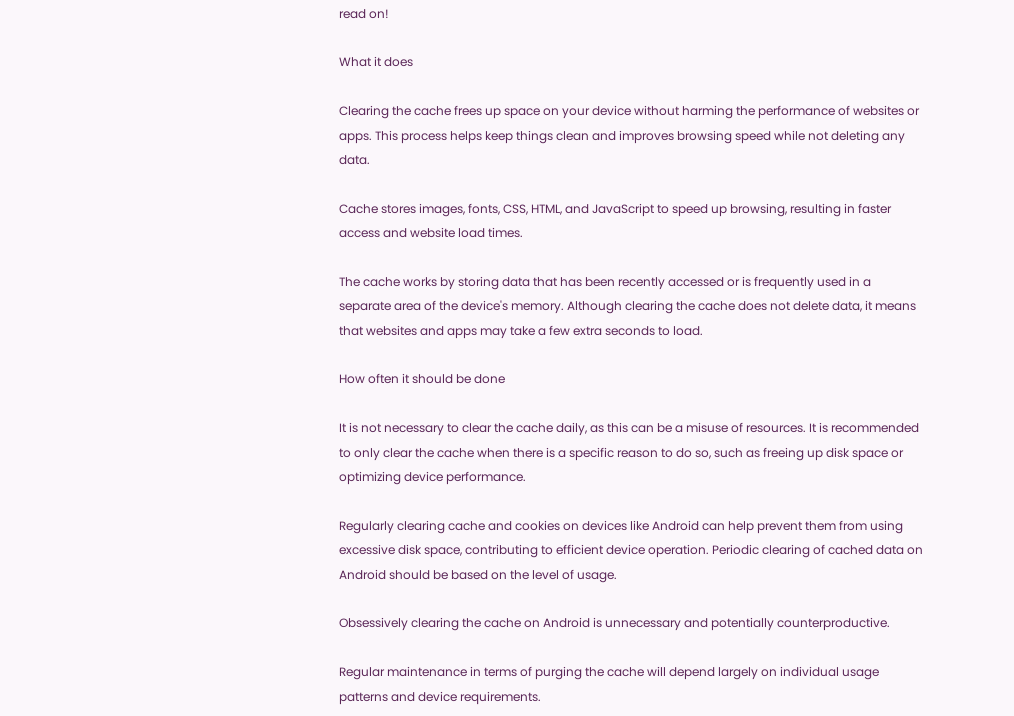read on!

What it does

Clearing the cache frees up space on your device without harming the performance of websites or apps. This process helps keep things clean and improves browsing speed while not deleting any data.

Cache stores images, fonts, CSS, HTML, and JavaScript to speed up browsing, resulting in faster access and website load times.

The cache works by storing data that has been recently accessed or is frequently used in a separate area of the device's memory. Although clearing the cache does not delete data, it means that websites and apps may take a few extra seconds to load.

How often it should be done

It is not necessary to clear the cache daily, as this can be a misuse of resources. It is recommended to only clear the cache when there is a specific reason to do so, such as freeing up disk space or optimizing device performance.

Regularly clearing cache and cookies on devices like Android can help prevent them from using excessive disk space, contributing to efficient device operation. Periodic clearing of cached data on Android should be based on the level of usage.

Obsessively clearing the cache on Android is unnecessary and potentially counterproductive.

Regular maintenance in terms of purging the cache will depend largely on individual usage patterns and device requirements.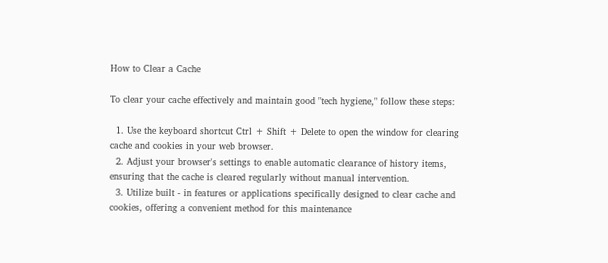How to Clear a Cache

To clear your cache effectively and maintain good "tech hygiene," follow these steps:

  1. Use the keyboard shortcut Ctrl + Shift + Delete to open the window for clearing cache and cookies in your web browser.
  2. Adjust your browser's settings to enable automatic clearance of history items, ensuring that the cache is cleared regularly without manual intervention.
  3. Utilize built - in features or applications specifically designed to clear cache and cookies, offering a convenient method for this maintenance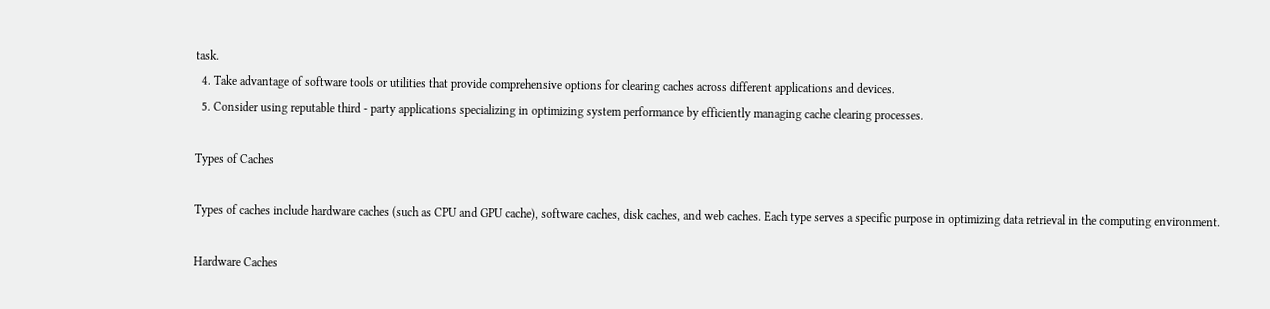task.
  4. Take advantage of software tools or utilities that provide comprehensive options for clearing caches across different applications and devices.
  5. Consider using reputable third - party applications specializing in optimizing system performance by efficiently managing cache clearing processes.

Types of Caches

Types of caches include hardware caches (such as CPU and GPU cache), software caches, disk caches, and web caches. Each type serves a specific purpose in optimizing data retrieval in the computing environment.

Hardware Caches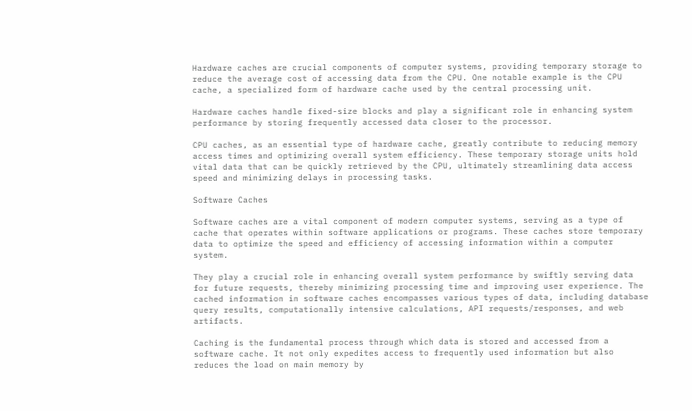Hardware caches are crucial components of computer systems, providing temporary storage to reduce the average cost of accessing data from the CPU. One notable example is the CPU cache, a specialized form of hardware cache used by the central processing unit.

Hardware caches handle fixed-size blocks and play a significant role in enhancing system performance by storing frequently accessed data closer to the processor.

CPU caches, as an essential type of hardware cache, greatly contribute to reducing memory access times and optimizing overall system efficiency. These temporary storage units hold vital data that can be quickly retrieved by the CPU, ultimately streamlining data access speed and minimizing delays in processing tasks.

Software Caches

Software caches are a vital component of modern computer systems, serving as a type of cache that operates within software applications or programs. These caches store temporary data to optimize the speed and efficiency of accessing information within a computer system.

They play a crucial role in enhancing overall system performance by swiftly serving data for future requests, thereby minimizing processing time and improving user experience. The cached information in software caches encompasses various types of data, including database query results, computationally intensive calculations, API requests/responses, and web artifacts.

Caching is the fundamental process through which data is stored and accessed from a software cache. It not only expedites access to frequently used information but also reduces the load on main memory by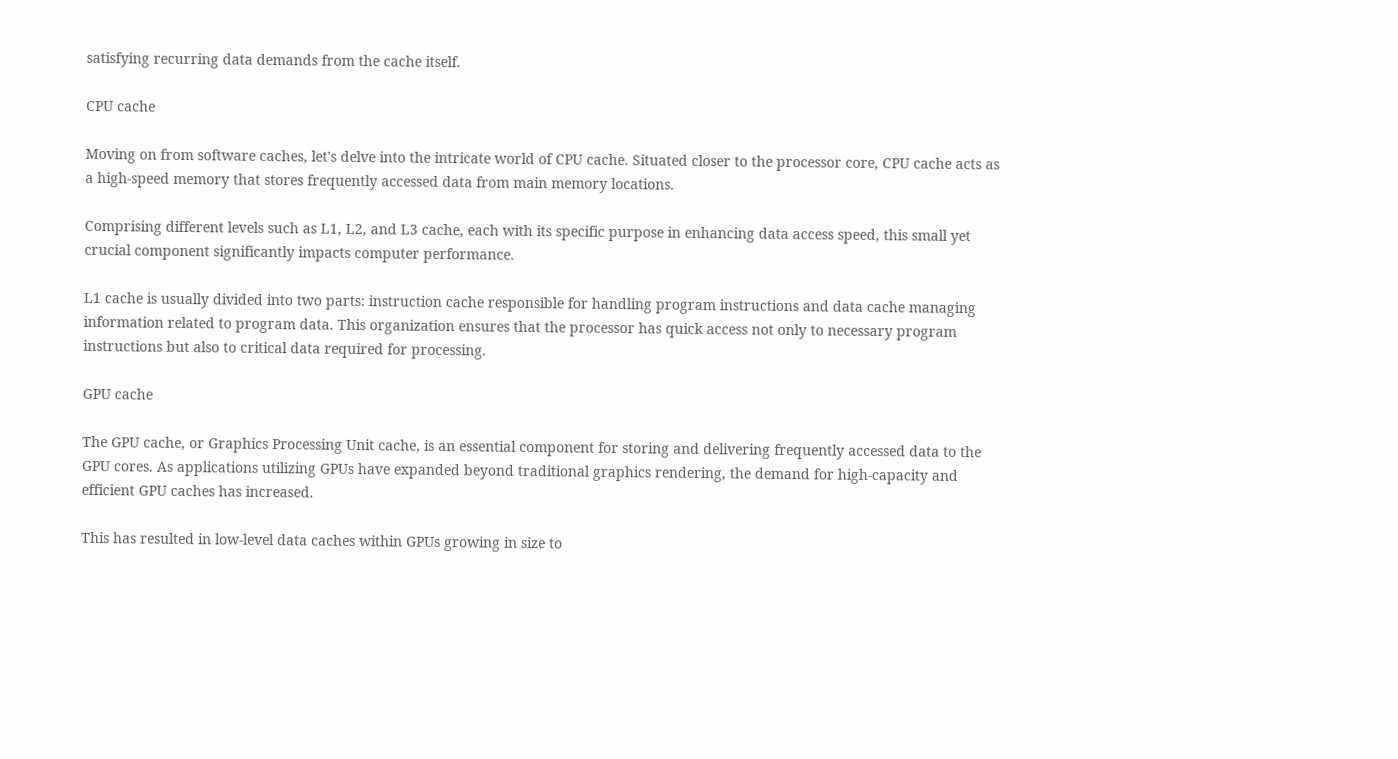satisfying recurring data demands from the cache itself.

CPU cache

Moving on from software caches, let's delve into the intricate world of CPU cache. Situated closer to the processor core, CPU cache acts as a high-speed memory that stores frequently accessed data from main memory locations.

Comprising different levels such as L1, L2, and L3 cache, each with its specific purpose in enhancing data access speed, this small yet crucial component significantly impacts computer performance.

L1 cache is usually divided into two parts: instruction cache responsible for handling program instructions and data cache managing information related to program data. This organization ensures that the processor has quick access not only to necessary program instructions but also to critical data required for processing.

GPU cache

The GPU cache, or Graphics Processing Unit cache, is an essential component for storing and delivering frequently accessed data to the GPU cores. As applications utilizing GPUs have expanded beyond traditional graphics rendering, the demand for high-capacity and efficient GPU caches has increased.

This has resulted in low-level data caches within GPUs growing in size to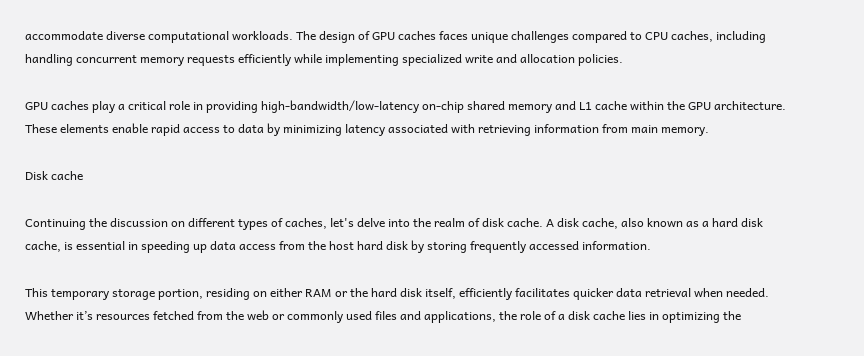accommodate diverse computational workloads. The design of GPU caches faces unique challenges compared to CPU caches, including handling concurrent memory requests efficiently while implementing specialized write and allocation policies.

GPU caches play a critical role in providing high-bandwidth/low-latency on-chip shared memory and L1 cache within the GPU architecture. These elements enable rapid access to data by minimizing latency associated with retrieving information from main memory.

Disk cache

Continuing the discussion on different types of caches, let's delve into the realm of disk cache. A disk cache, also known as a hard disk cache, is essential in speeding up data access from the host hard disk by storing frequently accessed information.

This temporary storage portion, residing on either RAM or the hard disk itself, efficiently facilitates quicker data retrieval when needed. Whether it’s resources fetched from the web or commonly used files and applications, the role of a disk cache lies in optimizing the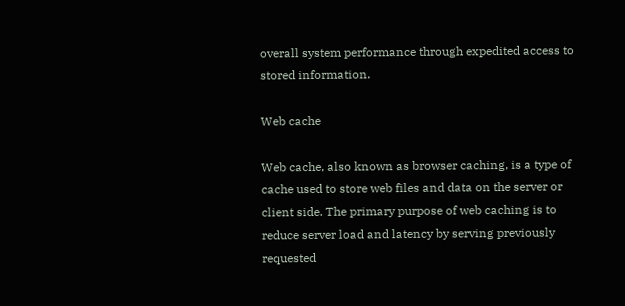overall system performance through expedited access to stored information.

Web cache

Web cache, also known as browser caching, is a type of cache used to store web files and data on the server or client side. The primary purpose of web caching is to reduce server load and latency by serving previously requested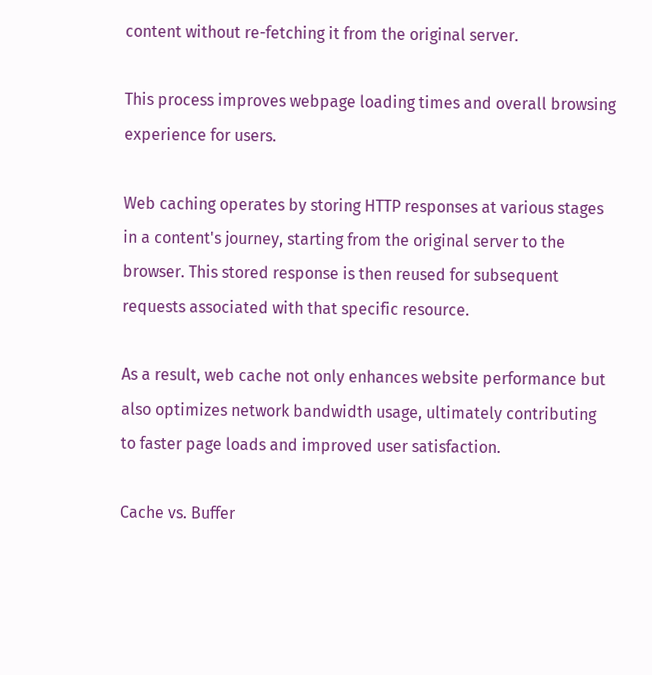content without re-fetching it from the original server.

This process improves webpage loading times and overall browsing experience for users.

Web caching operates by storing HTTP responses at various stages in a content's journey, starting from the original server to the browser. This stored response is then reused for subsequent requests associated with that specific resource.

As a result, web cache not only enhances website performance but also optimizes network bandwidth usage, ultimately contributing to faster page loads and improved user satisfaction.

Cache vs. Buffer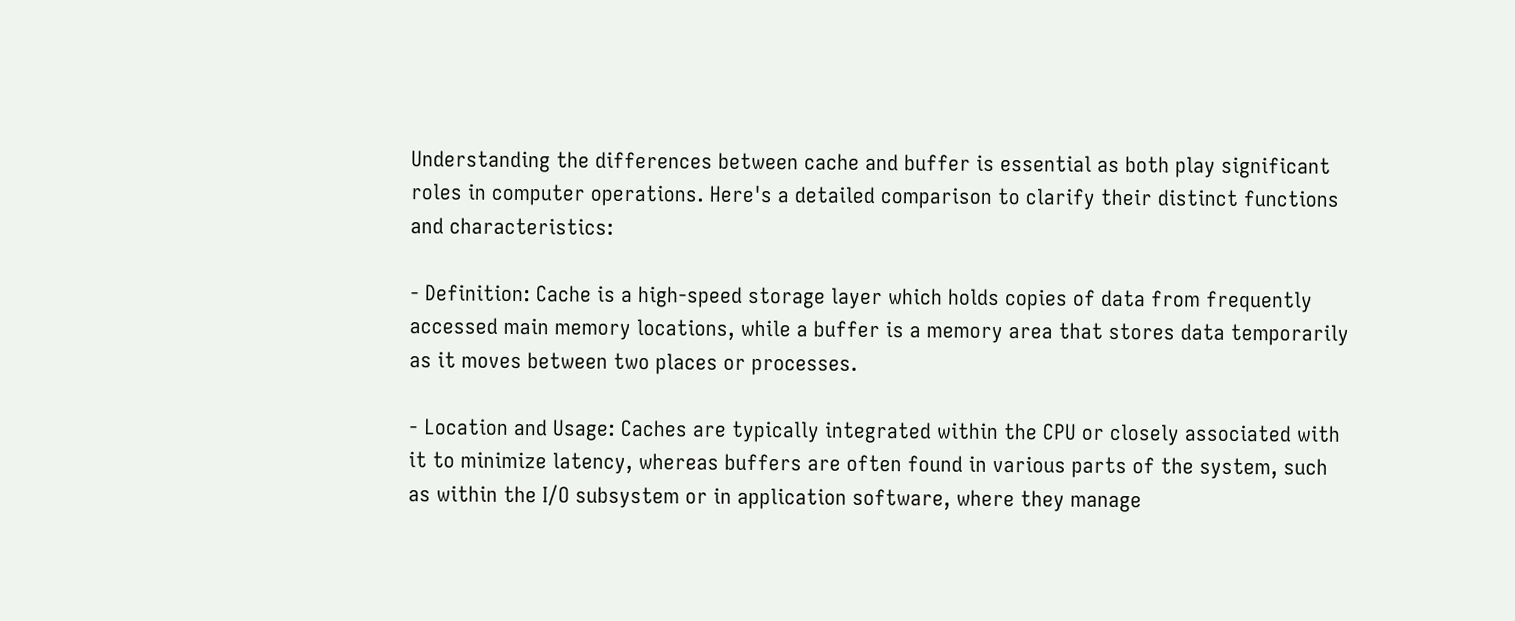Understanding the differences between cache and buffer is essential as both play significant roles in computer operations. Here's a detailed comparison to clarify their distinct functions and characteristics:

- Definition: Cache is a high-speed storage layer which holds copies of data from frequently accessed main memory locations, while a buffer is a memory area that stores data temporarily as it moves between two places or processes.

- Location and Usage: Caches are typically integrated within the CPU or closely associated with it to minimize latency, whereas buffers are often found in various parts of the system, such as within the I/O subsystem or in application software, where they manage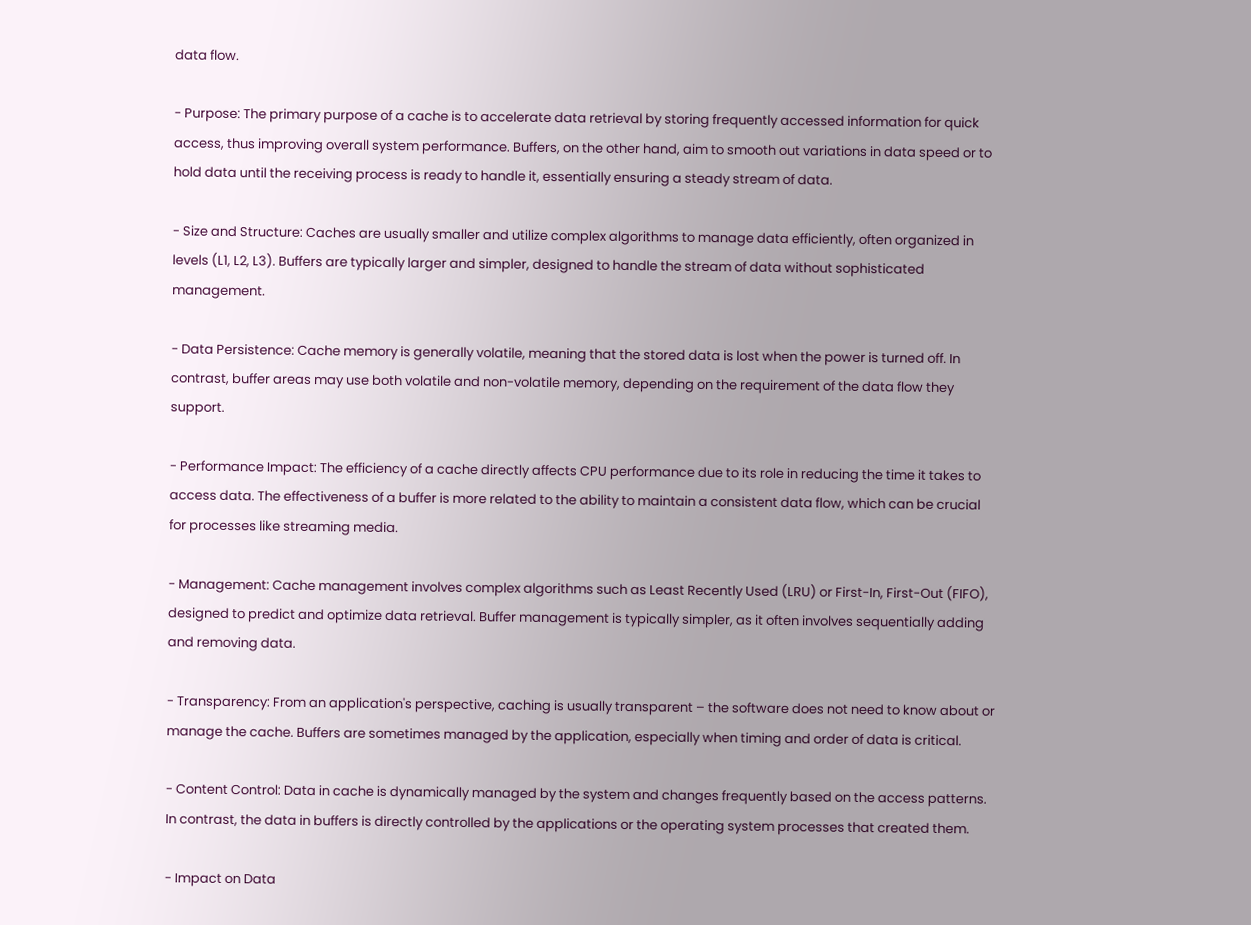data flow.

- Purpose: The primary purpose of a cache is to accelerate data retrieval by storing frequently accessed information for quick access, thus improving overall system performance. Buffers, on the other hand, aim to smooth out variations in data speed or to hold data until the receiving process is ready to handle it, essentially ensuring a steady stream of data.

- Size and Structure: Caches are usually smaller and utilize complex algorithms to manage data efficiently, often organized in levels (L1, L2, L3). Buffers are typically larger and simpler, designed to handle the stream of data without sophisticated management.

- Data Persistence: Cache memory is generally volatile, meaning that the stored data is lost when the power is turned off. In contrast, buffer areas may use both volatile and non-volatile memory, depending on the requirement of the data flow they support.

- Performance Impact: The efficiency of a cache directly affects CPU performance due to its role in reducing the time it takes to access data. The effectiveness of a buffer is more related to the ability to maintain a consistent data flow, which can be crucial for processes like streaming media.

- Management: Cache management involves complex algorithms such as Least Recently Used (LRU) or First-In, First-Out (FIFO), designed to predict and optimize data retrieval. Buffer management is typically simpler, as it often involves sequentially adding and removing data.

- Transparency: From an application's perspective, caching is usually transparent – the software does not need to know about or manage the cache. Buffers are sometimes managed by the application, especially when timing and order of data is critical.

- Content Control: Data in cache is dynamically managed by the system and changes frequently based on the access patterns. In contrast, the data in buffers is directly controlled by the applications or the operating system processes that created them.

- Impact on Data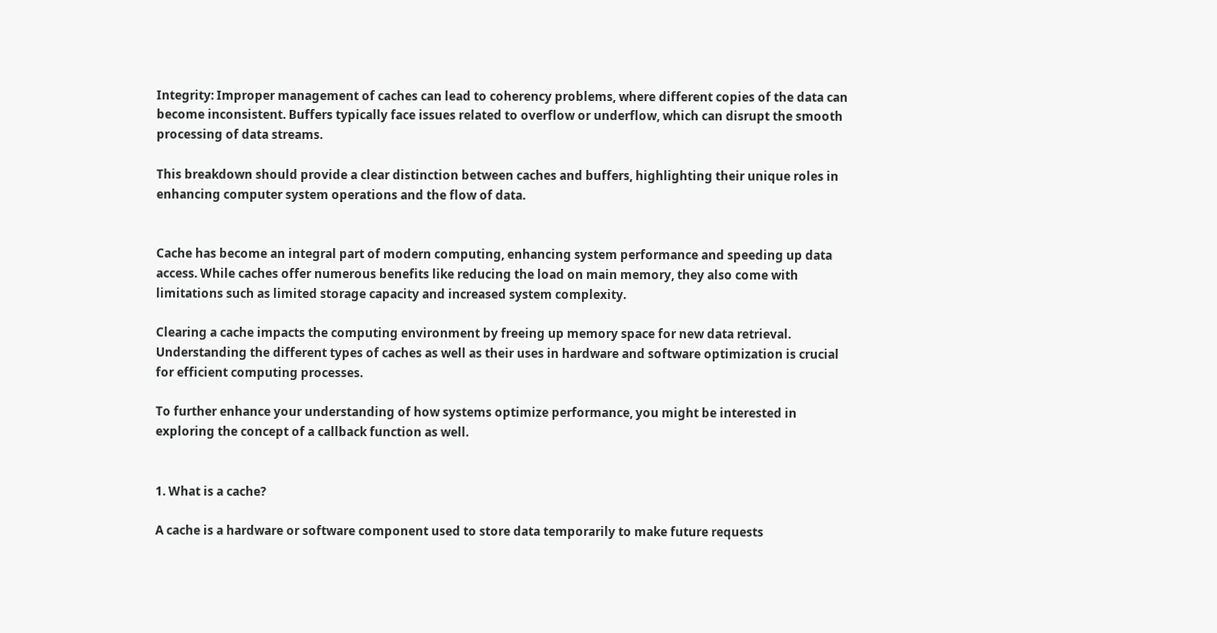Integrity: Improper management of caches can lead to coherency problems, where different copies of the data can become inconsistent. Buffers typically face issues related to overflow or underflow, which can disrupt the smooth processing of data streams.

This breakdown should provide a clear distinction between caches and buffers, highlighting their unique roles in enhancing computer system operations and the flow of data.


Cache has become an integral part of modern computing, enhancing system performance and speeding up data access. While caches offer numerous benefits like reducing the load on main memory, they also come with limitations such as limited storage capacity and increased system complexity.

Clearing a cache impacts the computing environment by freeing up memory space for new data retrieval. Understanding the different types of caches as well as their uses in hardware and software optimization is crucial for efficient computing processes.

To further enhance your understanding of how systems optimize performance, you might be interested in exploring the concept of a callback function as well.


1. What is a cache?

A cache is a hardware or software component used to store data temporarily to make future requests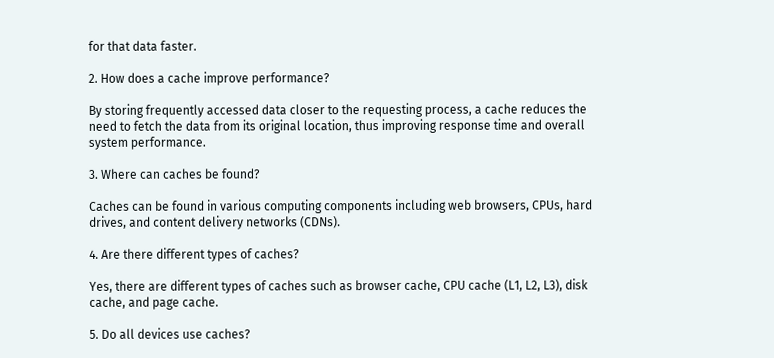for that data faster.

2. How does a cache improve performance?

By storing frequently accessed data closer to the requesting process, a cache reduces the need to fetch the data from its original location, thus improving response time and overall system performance.

3. Where can caches be found?

Caches can be found in various computing components including web browsers, CPUs, hard drives, and content delivery networks (CDNs).

4. Are there different types of caches?

Yes, there are different types of caches such as browser cache, CPU cache (L1, L2, L3), disk cache, and page cache.

5. Do all devices use caches?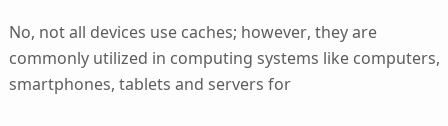No, not all devices use caches; however, they are commonly utilized in computing systems like computers, smartphones, tablets and servers for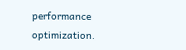performance optimization.